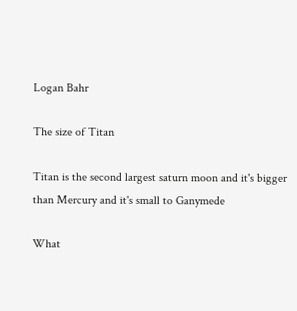Logan Bahr

The size of Titan

Titan is the second largest saturn moon and it's bigger than Mercury and it's small to Ganymede

What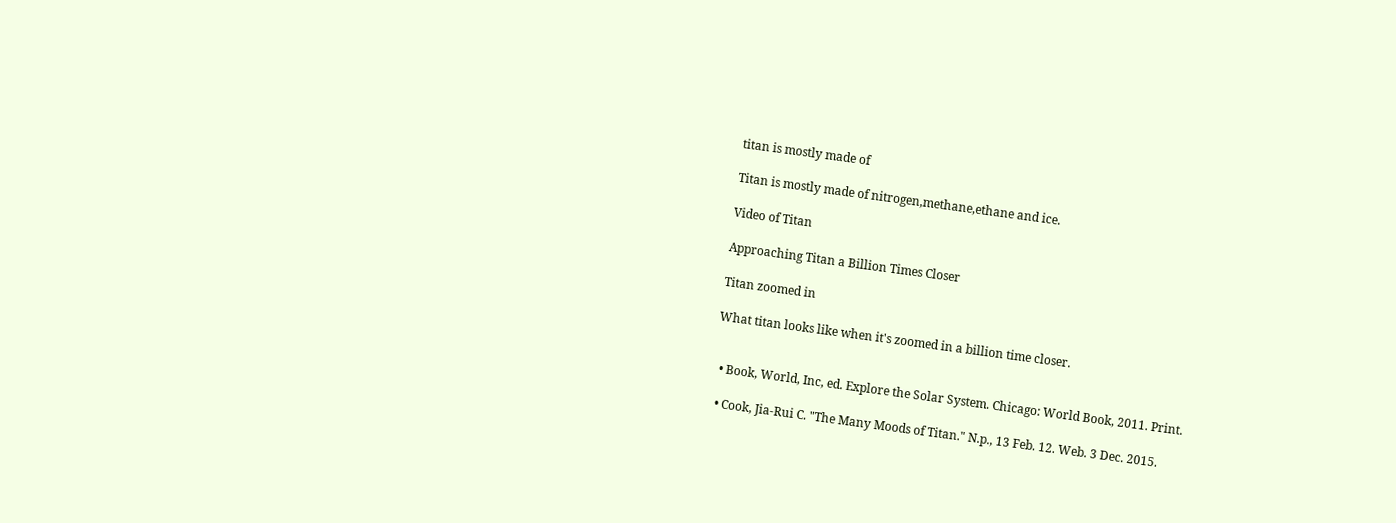titan is mostly made of

Titan is mostly made of nitrogen,methane,ethane and ice.

Video of Titan

Approaching Titan a Billion Times Closer

Titan zoomed in

What titan looks like when it's zoomed in a billion time closer.


  • Book, World, Inc, ed. Explore the Solar System. Chicago: World Book, 2011. Print.

  • Cook, Jia-Rui C. "The Many Moods of Titan." N.p., 13 Feb. 12. Web. 3 Dec. 2015.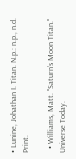• Lunine, Johathan I. Titan. N.p.: n.p., n.d. Print.

  • Williams, Matt. "Saturn’s Moon Titan." Universe Today.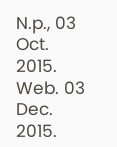N.p., 03 Oct. 2015. Web. 03 Dec. 2015.